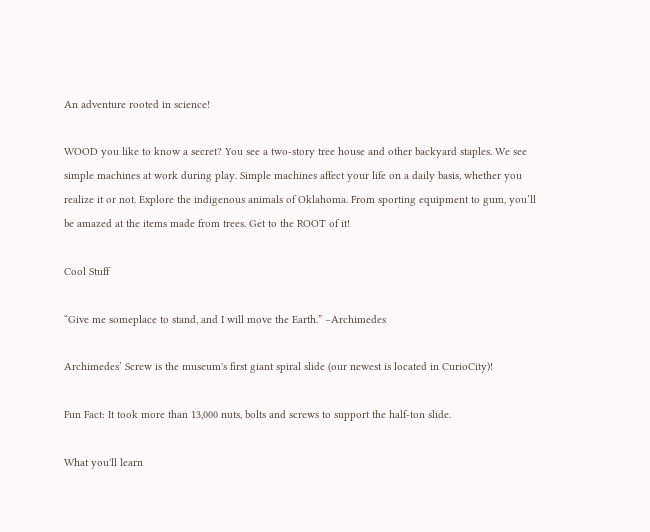An adventure rooted in science!

WOOD you like to know a secret? You see a two-story tree house and other backyard staples. We see simple machines at work during play. Simple machines affect your life on a daily basis, whether you realize it or not. Explore the indigenous animals of Oklahoma. From sporting equipment to gum, you’ll be amazed at the items made from trees. Get to the ROOT of it!

Cool Stuff

“Give me someplace to stand, and I will move the Earth.” –Archimedes

Archimedes’ Screw is the museum's first giant spiral slide (our newest is located in CurioCity)!

Fun Fact: It took more than 13,000 nuts, bolts and screws to support the half-ton slide.

What you'll learn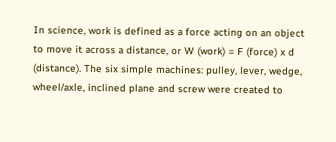In science, work is defined as a force acting on an object to move it across a distance, or W (work) = F (force) x d (distance). The six simple machines: pulley, lever, wedge, wheel/axle, inclined plane and screw were created to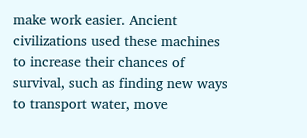make work easier. Ancient civilizations used these machines to increase their chances of survival, such as finding new ways to transport water, move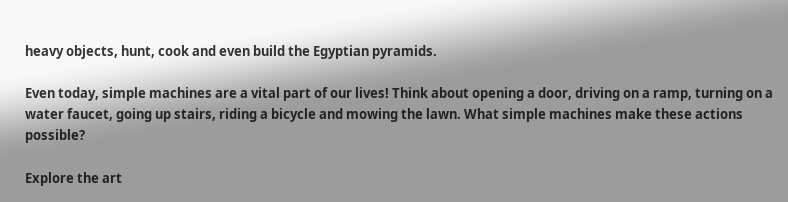heavy objects, hunt, cook and even build the Egyptian pyramids.

Even today, simple machines are a vital part of our lives! Think about opening a door, driving on a ramp, turning on a water faucet, going up stairs, riding a bicycle and mowing the lawn. What simple machines make these actions possible?

Explore the art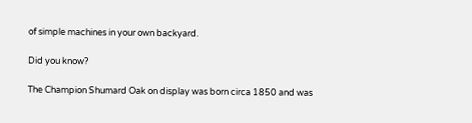of simple machines in your own backyard.

Did you know?

The Champion Shumard Oak on display was born circa 1850 and was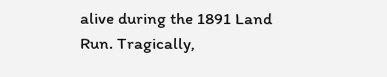alive during the 1891 Land Run. Tragically,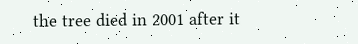the tree died in 2001 after it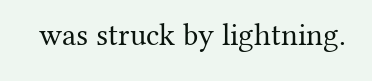was struck by lightning.